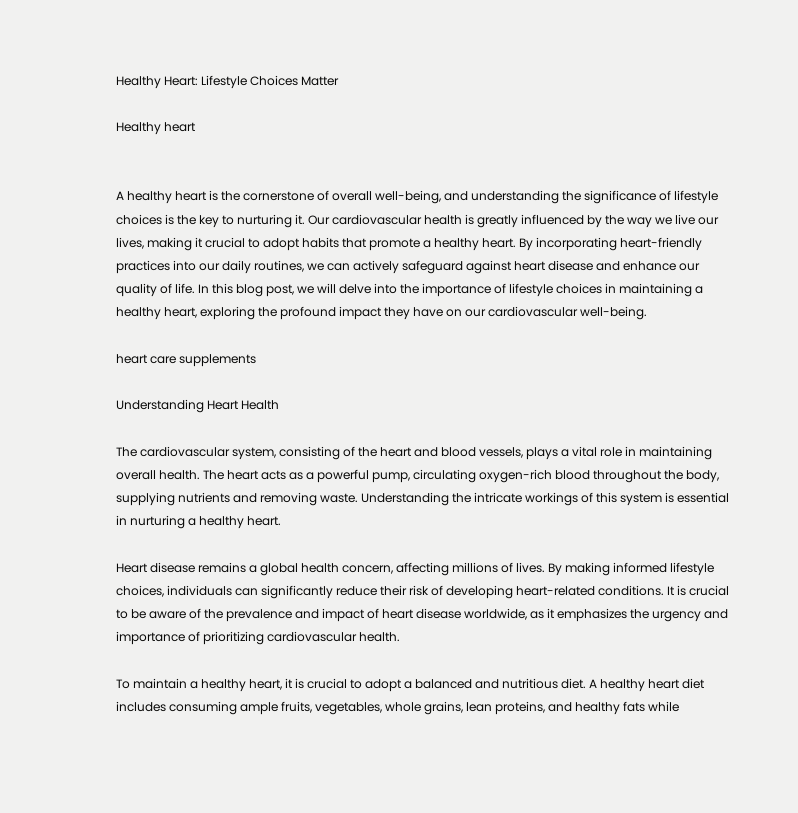Healthy Heart: Lifestyle Choices Matter

Healthy heart


A healthy heart is the cornerstone of overall well-being, and understanding the significance of lifestyle choices is the key to nurturing it. Our cardiovascular health is greatly influenced by the way we live our lives, making it crucial to adopt habits that promote a healthy heart. By incorporating heart-friendly practices into our daily routines, we can actively safeguard against heart disease and enhance our quality of life. In this blog post, we will delve into the importance of lifestyle choices in maintaining a healthy heart, exploring the profound impact they have on our cardiovascular well-being.

heart care supplements

Understanding Heart Health

The cardiovascular system, consisting of the heart and blood vessels, plays a vital role in maintaining overall health. The heart acts as a powerful pump, circulating oxygen-rich blood throughout the body, supplying nutrients and removing waste. Understanding the intricate workings of this system is essential in nurturing a healthy heart.

Heart disease remains a global health concern, affecting millions of lives. By making informed lifestyle choices, individuals can significantly reduce their risk of developing heart-related conditions. It is crucial to be aware of the prevalence and impact of heart disease worldwide, as it emphasizes the urgency and importance of prioritizing cardiovascular health.

To maintain a healthy heart, it is crucial to adopt a balanced and nutritious diet. A healthy heart diet includes consuming ample fruits, vegetables, whole grains, lean proteins, and healthy fats while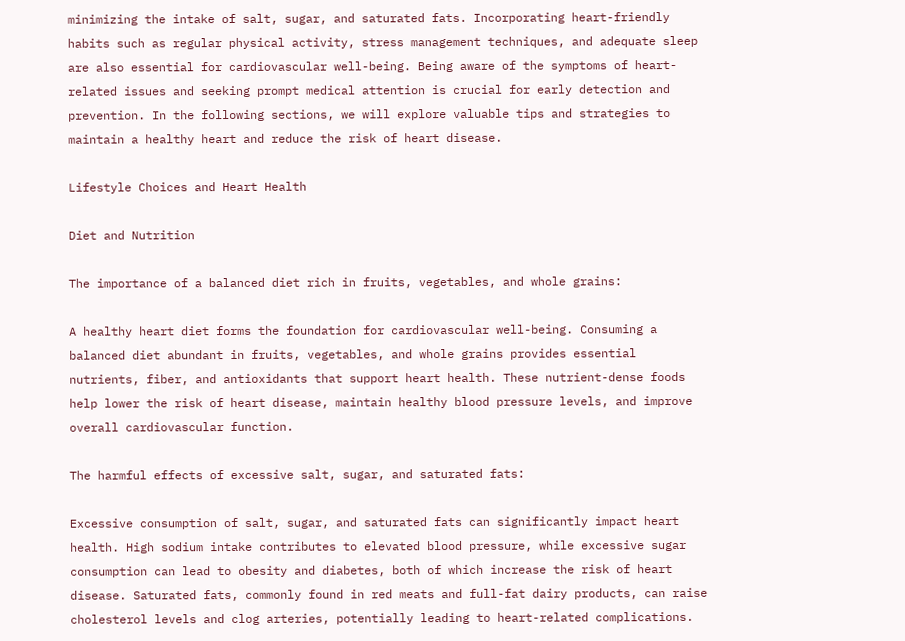minimizing the intake of salt, sugar, and saturated fats. Incorporating heart-friendly habits such as regular physical activity, stress management techniques, and adequate sleep are also essential for cardiovascular well-being. Being aware of the symptoms of heart-related issues and seeking prompt medical attention is crucial for early detection and prevention. In the following sections, we will explore valuable tips and strategies to maintain a healthy heart and reduce the risk of heart disease.

Lifestyle Choices and Heart Health

Diet and Nutrition

The importance of a balanced diet rich in fruits, vegetables, and whole grains:

A healthy heart diet forms the foundation for cardiovascular well-being. Consuming a balanced diet abundant in fruits, vegetables, and whole grains provides essential nutrients, fiber, and antioxidants that support heart health. These nutrient-dense foods help lower the risk of heart disease, maintain healthy blood pressure levels, and improve overall cardiovascular function.

The harmful effects of excessive salt, sugar, and saturated fats:

Excessive consumption of salt, sugar, and saturated fats can significantly impact heart health. High sodium intake contributes to elevated blood pressure, while excessive sugar consumption can lead to obesity and diabetes, both of which increase the risk of heart disease. Saturated fats, commonly found in red meats and full-fat dairy products, can raise cholesterol levels and clog arteries, potentially leading to heart-related complications.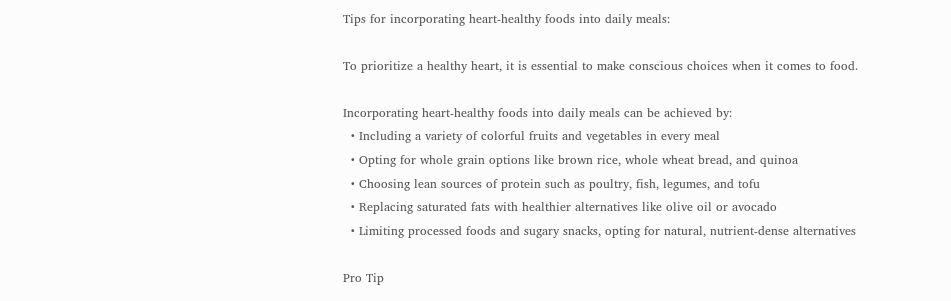Tips for incorporating heart-healthy foods into daily meals:

To prioritize a healthy heart, it is essential to make conscious choices when it comes to food.

Incorporating heart-healthy foods into daily meals can be achieved by:
  • Including a variety of colorful fruits and vegetables in every meal
  • Opting for whole grain options like brown rice, whole wheat bread, and quinoa
  • Choosing lean sources of protein such as poultry, fish, legumes, and tofu
  • Replacing saturated fats with healthier alternatives like olive oil or avocado
  • Limiting processed foods and sugary snacks, opting for natural, nutrient-dense alternatives

Pro Tip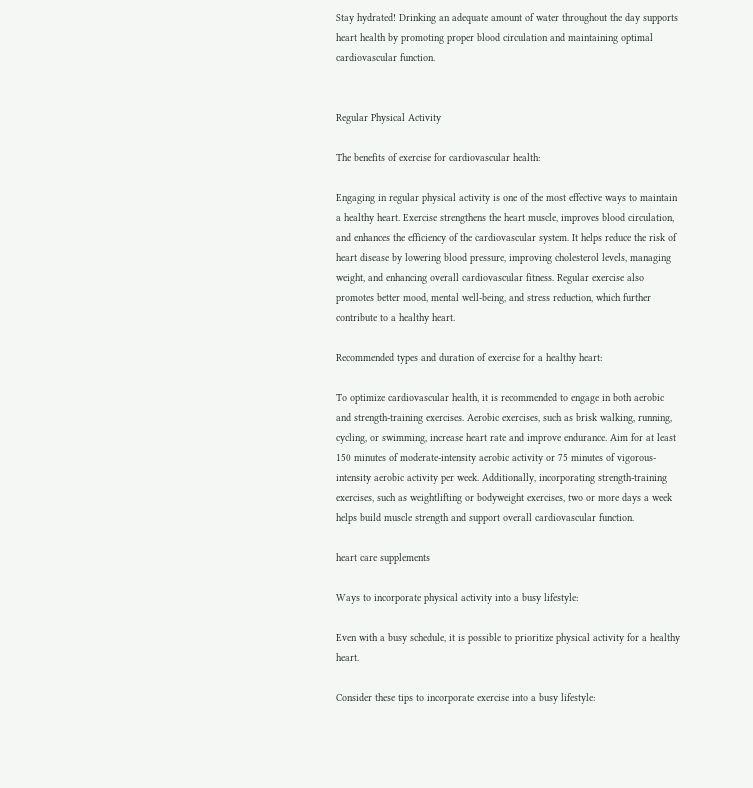Stay hydrated! Drinking an adequate amount of water throughout the day supports heart health by promoting proper blood circulation and maintaining optimal cardiovascular function.


Regular Physical Activity

The benefits of exercise for cardiovascular health:

Engaging in regular physical activity is one of the most effective ways to maintain a healthy heart. Exercise strengthens the heart muscle, improves blood circulation, and enhances the efficiency of the cardiovascular system. It helps reduce the risk of heart disease by lowering blood pressure, improving cholesterol levels, managing weight, and enhancing overall cardiovascular fitness. Regular exercise also promotes better mood, mental well-being, and stress reduction, which further contribute to a healthy heart.

Recommended types and duration of exercise for a healthy heart:

To optimize cardiovascular health, it is recommended to engage in both aerobic and strength-training exercises. Aerobic exercises, such as brisk walking, running, cycling, or swimming, increase heart rate and improve endurance. Aim for at least 150 minutes of moderate-intensity aerobic activity or 75 minutes of vigorous-intensity aerobic activity per week. Additionally, incorporating strength-training exercises, such as weightlifting or bodyweight exercises, two or more days a week helps build muscle strength and support overall cardiovascular function.

heart care supplements

Ways to incorporate physical activity into a busy lifestyle:

Even with a busy schedule, it is possible to prioritize physical activity for a healthy heart.

Consider these tips to incorporate exercise into a busy lifestyle: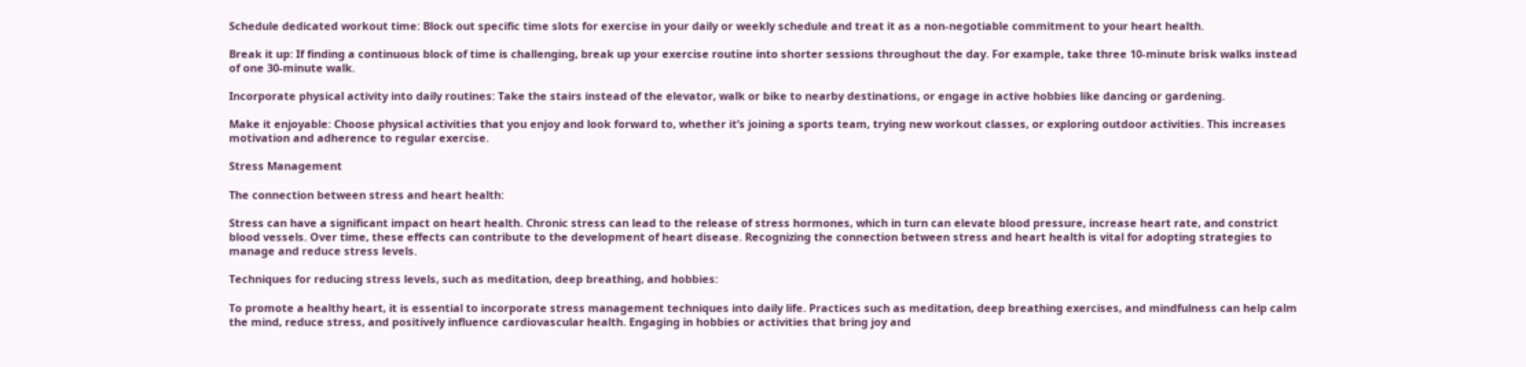Schedule dedicated workout time: Block out specific time slots for exercise in your daily or weekly schedule and treat it as a non-negotiable commitment to your heart health.

Break it up: If finding a continuous block of time is challenging, break up your exercise routine into shorter sessions throughout the day. For example, take three 10-minute brisk walks instead of one 30-minute walk.

Incorporate physical activity into daily routines: Take the stairs instead of the elevator, walk or bike to nearby destinations, or engage in active hobbies like dancing or gardening.

Make it enjoyable: Choose physical activities that you enjoy and look forward to, whether it’s joining a sports team, trying new workout classes, or exploring outdoor activities. This increases motivation and adherence to regular exercise.

Stress Management

The connection between stress and heart health:

Stress can have a significant impact on heart health. Chronic stress can lead to the release of stress hormones, which in turn can elevate blood pressure, increase heart rate, and constrict blood vessels. Over time, these effects can contribute to the development of heart disease. Recognizing the connection between stress and heart health is vital for adopting strategies to manage and reduce stress levels.

Techniques for reducing stress levels, such as meditation, deep breathing, and hobbies:

To promote a healthy heart, it is essential to incorporate stress management techniques into daily life. Practices such as meditation, deep breathing exercises, and mindfulness can help calm the mind, reduce stress, and positively influence cardiovascular health. Engaging in hobbies or activities that bring joy and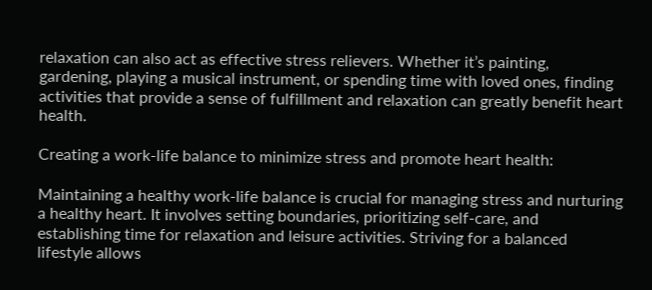relaxation can also act as effective stress relievers. Whether it’s painting, gardening, playing a musical instrument, or spending time with loved ones, finding activities that provide a sense of fulfillment and relaxation can greatly benefit heart health.

Creating a work-life balance to minimize stress and promote heart health:

Maintaining a healthy work-life balance is crucial for managing stress and nurturing a healthy heart. It involves setting boundaries, prioritizing self-care, and establishing time for relaxation and leisure activities. Striving for a balanced lifestyle allows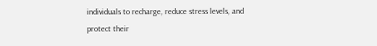individuals to recharge, reduce stress levels, and protect their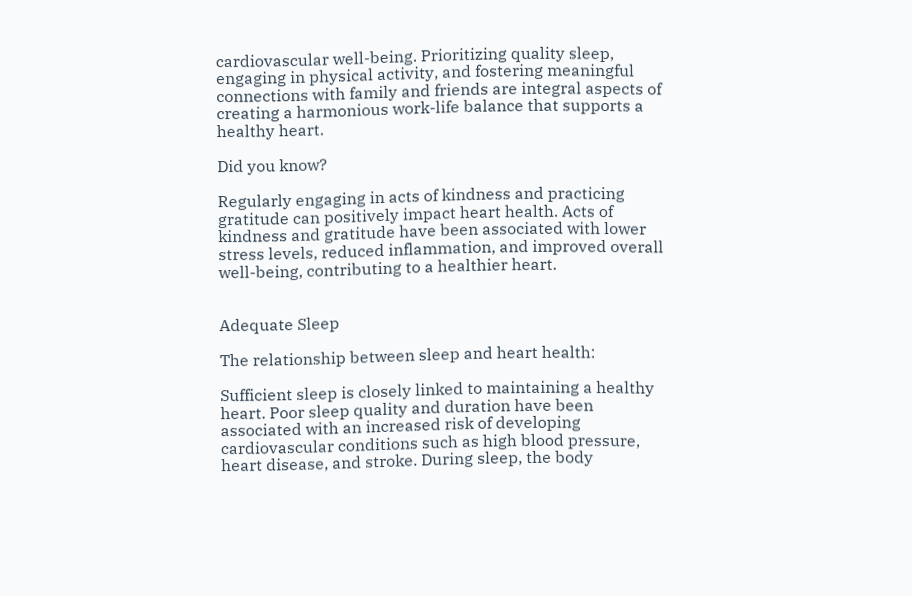cardiovascular well-being. Prioritizing quality sleep, engaging in physical activity, and fostering meaningful connections with family and friends are integral aspects of creating a harmonious work-life balance that supports a healthy heart.

Did you know?

Regularly engaging in acts of kindness and practicing gratitude can positively impact heart health. Acts of kindness and gratitude have been associated with lower stress levels, reduced inflammation, and improved overall well-being, contributing to a healthier heart.


Adequate Sleep

The relationship between sleep and heart health:

Sufficient sleep is closely linked to maintaining a healthy heart. Poor sleep quality and duration have been associated with an increased risk of developing cardiovascular conditions such as high blood pressure, heart disease, and stroke. During sleep, the body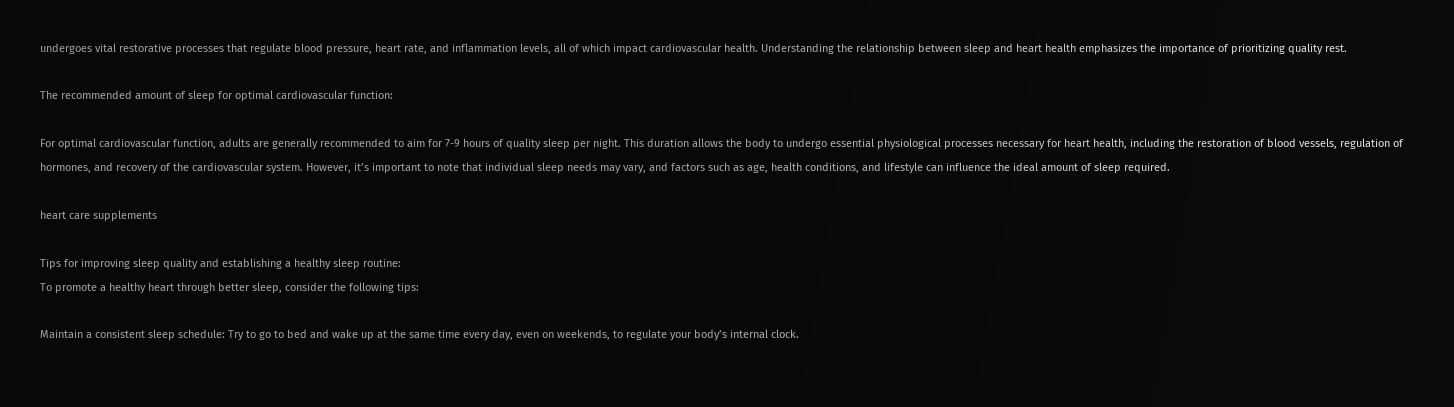undergoes vital restorative processes that regulate blood pressure, heart rate, and inflammation levels, all of which impact cardiovascular health. Understanding the relationship between sleep and heart health emphasizes the importance of prioritizing quality rest.

The recommended amount of sleep for optimal cardiovascular function:

For optimal cardiovascular function, adults are generally recommended to aim for 7-9 hours of quality sleep per night. This duration allows the body to undergo essential physiological processes necessary for heart health, including the restoration of blood vessels, regulation of hormones, and recovery of the cardiovascular system. However, it’s important to note that individual sleep needs may vary, and factors such as age, health conditions, and lifestyle can influence the ideal amount of sleep required.

heart care supplements

Tips for improving sleep quality and establishing a healthy sleep routine:
To promote a healthy heart through better sleep, consider the following tips:

Maintain a consistent sleep schedule: Try to go to bed and wake up at the same time every day, even on weekends, to regulate your body’s internal clock.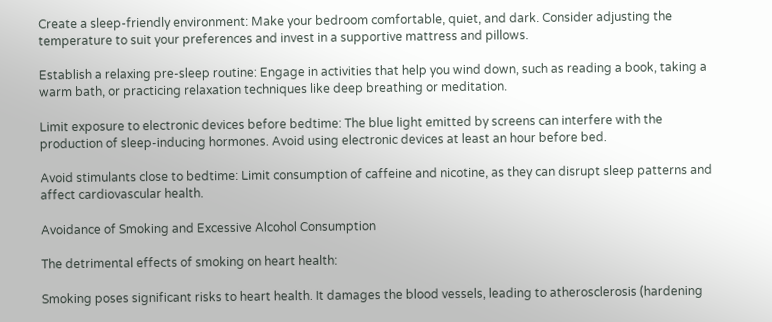Create a sleep-friendly environment: Make your bedroom comfortable, quiet, and dark. Consider adjusting the temperature to suit your preferences and invest in a supportive mattress and pillows.

Establish a relaxing pre-sleep routine: Engage in activities that help you wind down, such as reading a book, taking a warm bath, or practicing relaxation techniques like deep breathing or meditation.

Limit exposure to electronic devices before bedtime: The blue light emitted by screens can interfere with the production of sleep-inducing hormones. Avoid using electronic devices at least an hour before bed.

Avoid stimulants close to bedtime: Limit consumption of caffeine and nicotine, as they can disrupt sleep patterns and affect cardiovascular health.

Avoidance of Smoking and Excessive Alcohol Consumption

The detrimental effects of smoking on heart health:

Smoking poses significant risks to heart health. It damages the blood vessels, leading to atherosclerosis (hardening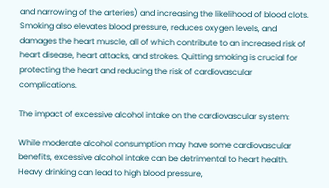and narrowing of the arteries) and increasing the likelihood of blood clots. Smoking also elevates blood pressure, reduces oxygen levels, and damages the heart muscle, all of which contribute to an increased risk of heart disease, heart attacks, and strokes. Quitting smoking is crucial for protecting the heart and reducing the risk of cardiovascular complications.

The impact of excessive alcohol intake on the cardiovascular system:

While moderate alcohol consumption may have some cardiovascular benefits, excessive alcohol intake can be detrimental to heart health. Heavy drinking can lead to high blood pressure,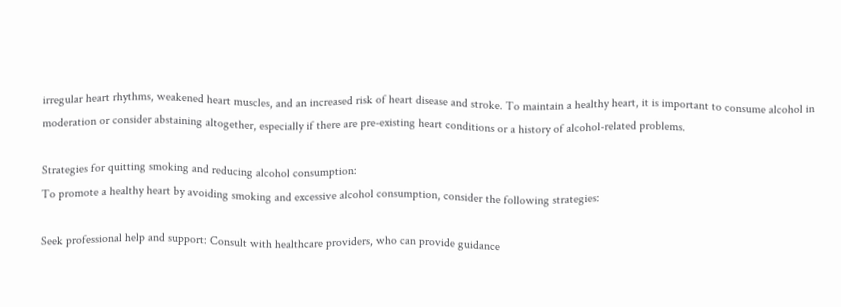irregular heart rhythms, weakened heart muscles, and an increased risk of heart disease and stroke. To maintain a healthy heart, it is important to consume alcohol in moderation or consider abstaining altogether, especially if there are pre-existing heart conditions or a history of alcohol-related problems.

Strategies for quitting smoking and reducing alcohol consumption:
To promote a healthy heart by avoiding smoking and excessive alcohol consumption, consider the following strategies:

Seek professional help and support: Consult with healthcare providers, who can provide guidance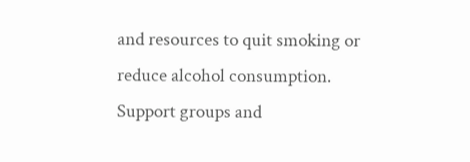and resources to quit smoking or reduce alcohol consumption. Support groups and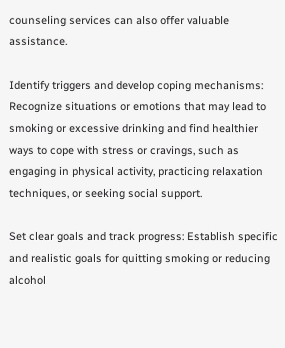counseling services can also offer valuable assistance.

Identify triggers and develop coping mechanisms: Recognize situations or emotions that may lead to smoking or excessive drinking and find healthier ways to cope with stress or cravings, such as engaging in physical activity, practicing relaxation techniques, or seeking social support.

Set clear goals and track progress: Establish specific and realistic goals for quitting smoking or reducing alcohol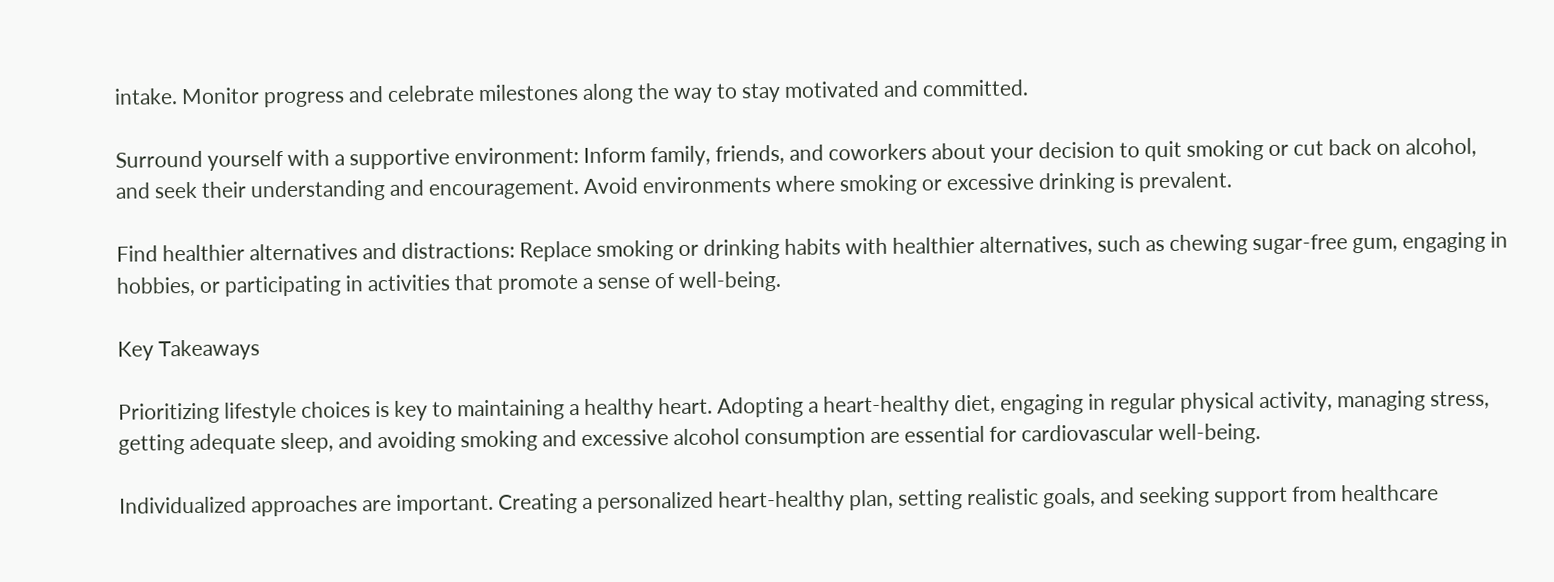intake. Monitor progress and celebrate milestones along the way to stay motivated and committed.

Surround yourself with a supportive environment: Inform family, friends, and coworkers about your decision to quit smoking or cut back on alcohol, and seek their understanding and encouragement. Avoid environments where smoking or excessive drinking is prevalent.

Find healthier alternatives and distractions: Replace smoking or drinking habits with healthier alternatives, such as chewing sugar-free gum, engaging in hobbies, or participating in activities that promote a sense of well-being.

Key Takeaways

Prioritizing lifestyle choices is key to maintaining a healthy heart. Adopting a heart-healthy diet, engaging in regular physical activity, managing stress, getting adequate sleep, and avoiding smoking and excessive alcohol consumption are essential for cardiovascular well-being.

Individualized approaches are important. Creating a personalized heart-healthy plan, setting realistic goals, and seeking support from healthcare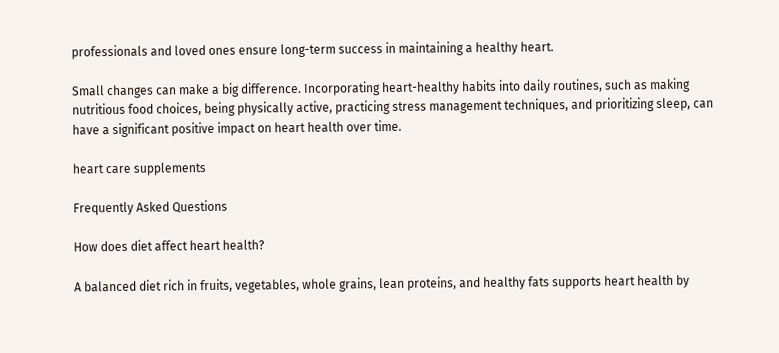professionals and loved ones ensure long-term success in maintaining a healthy heart.

Small changes can make a big difference. Incorporating heart-healthy habits into daily routines, such as making nutritious food choices, being physically active, practicing stress management techniques, and prioritizing sleep, can have a significant positive impact on heart health over time.

heart care supplements

Frequently Asked Questions

How does diet affect heart health?

A balanced diet rich in fruits, vegetables, whole grains, lean proteins, and healthy fats supports heart health by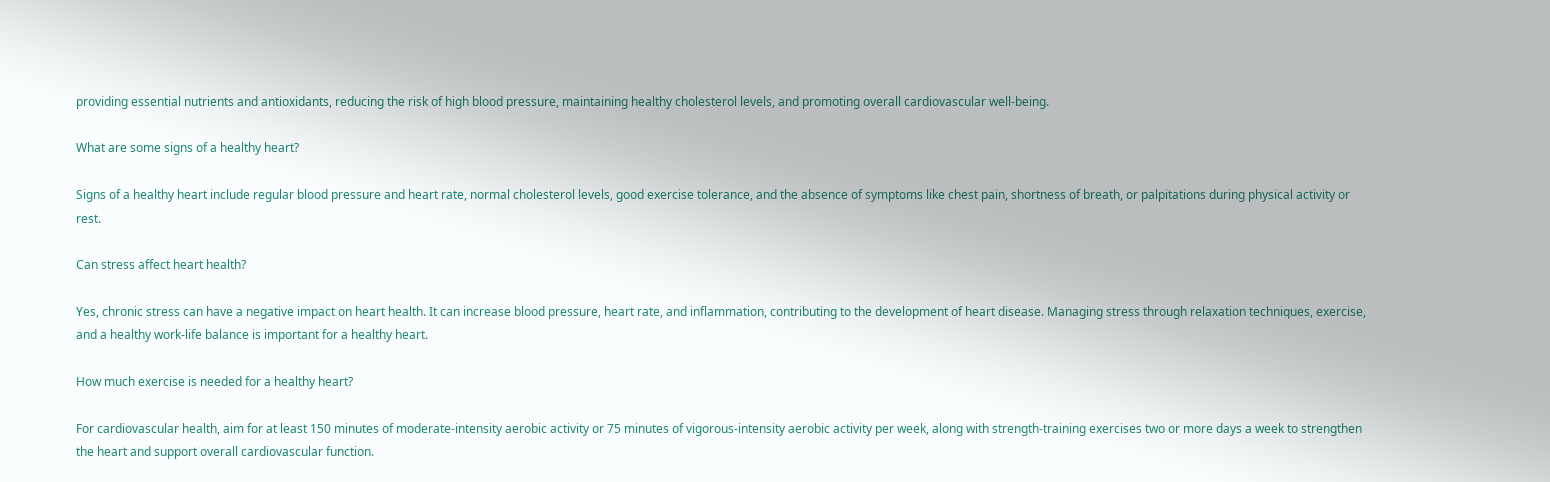providing essential nutrients and antioxidants, reducing the risk of high blood pressure, maintaining healthy cholesterol levels, and promoting overall cardiovascular well-being.

What are some signs of a healthy heart?

Signs of a healthy heart include regular blood pressure and heart rate, normal cholesterol levels, good exercise tolerance, and the absence of symptoms like chest pain, shortness of breath, or palpitations during physical activity or rest.

Can stress affect heart health?

Yes, chronic stress can have a negative impact on heart health. It can increase blood pressure, heart rate, and inflammation, contributing to the development of heart disease. Managing stress through relaxation techniques, exercise, and a healthy work-life balance is important for a healthy heart.

How much exercise is needed for a healthy heart?

For cardiovascular health, aim for at least 150 minutes of moderate-intensity aerobic activity or 75 minutes of vigorous-intensity aerobic activity per week, along with strength-training exercises two or more days a week to strengthen the heart and support overall cardiovascular function.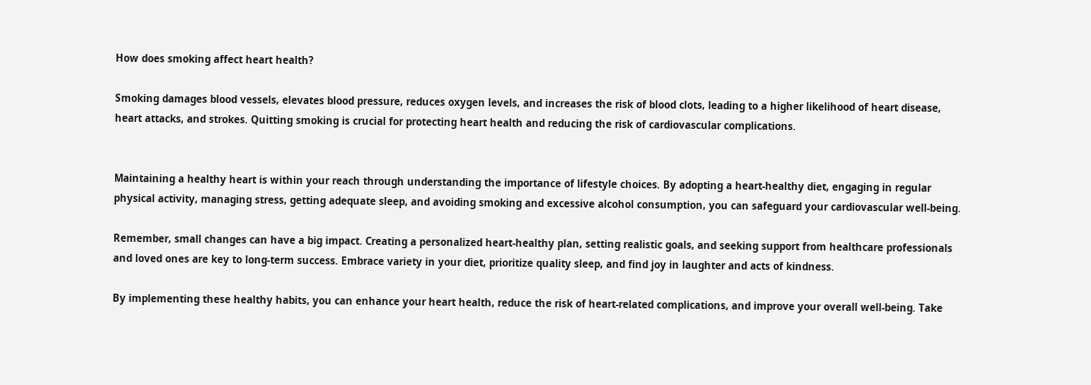How does smoking affect heart health?

Smoking damages blood vessels, elevates blood pressure, reduces oxygen levels, and increases the risk of blood clots, leading to a higher likelihood of heart disease, heart attacks, and strokes. Quitting smoking is crucial for protecting heart health and reducing the risk of cardiovascular complications.


Maintaining a healthy heart is within your reach through understanding the importance of lifestyle choices. By adopting a heart-healthy diet, engaging in regular physical activity, managing stress, getting adequate sleep, and avoiding smoking and excessive alcohol consumption, you can safeguard your cardiovascular well-being.

Remember, small changes can have a big impact. Creating a personalized heart-healthy plan, setting realistic goals, and seeking support from healthcare professionals and loved ones are key to long-term success. Embrace variety in your diet, prioritize quality sleep, and find joy in laughter and acts of kindness.

By implementing these healthy habits, you can enhance your heart health, reduce the risk of heart-related complications, and improve your overall well-being. Take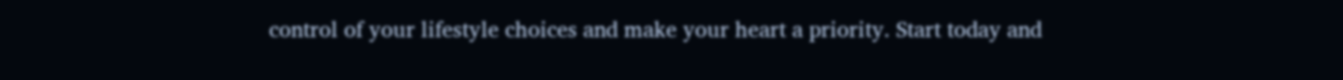control of your lifestyle choices and make your heart a priority. Start today and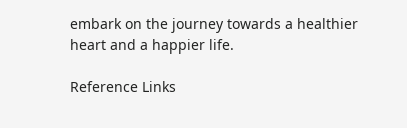embark on the journey towards a healthier heart and a happier life.

Reference Links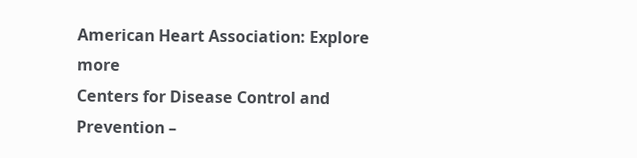American Heart Association: Explore more
Centers for Disease Control and Prevention –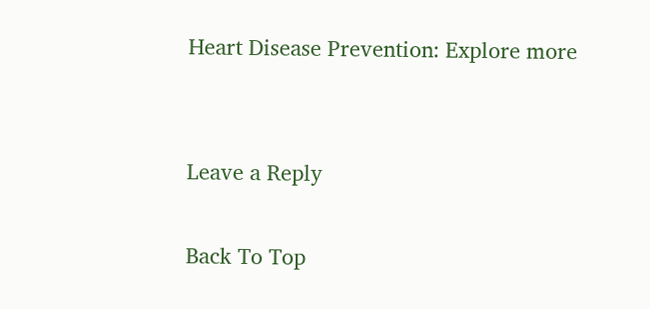Heart Disease Prevention: Explore more


Leave a Reply

Back To Top